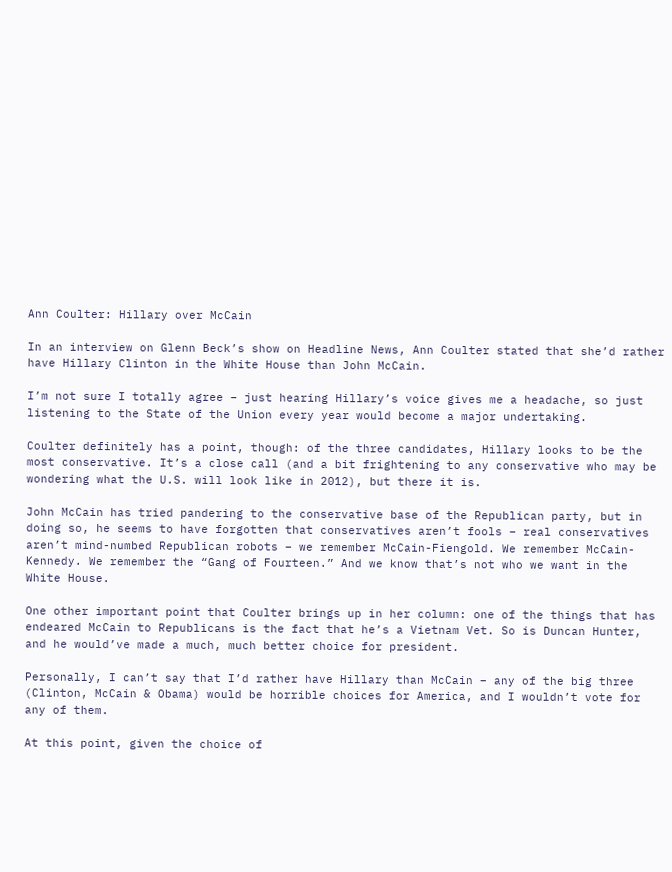Ann Coulter: Hillary over McCain

In an interview on Glenn Beck’s show on Headline News, Ann Coulter stated that she’d rather have Hillary Clinton in the White House than John McCain.

I’m not sure I totally agree – just hearing Hillary’s voice gives me a headache, so just listening to the State of the Union every year would become a major undertaking.

Coulter definitely has a point, though: of the three candidates, Hillary looks to be the most conservative. It’s a close call (and a bit frightening to any conservative who may be wondering what the U.S. will look like in 2012), but there it is.

John McCain has tried pandering to the conservative base of the Republican party, but in doing so, he seems to have forgotten that conservatives aren’t fools – real conservatives aren’t mind-numbed Republican robots – we remember McCain-Fiengold. We remember McCain-Kennedy. We remember the “Gang of Fourteen.” And we know that’s not who we want in the White House.

One other important point that Coulter brings up in her column: one of the things that has endeared McCain to Republicans is the fact that he’s a Vietnam Vet. So is Duncan Hunter, and he would’ve made a much, much better choice for president.

Personally, I can’t say that I’d rather have Hillary than McCain – any of the big three (Clinton, McCain & Obama) would be horrible choices for America, and I wouldn’t vote for any of them.

At this point, given the choice of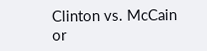Clinton vs. McCain or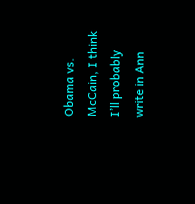Obama vs. McCain, I think I’ll probably write in Ann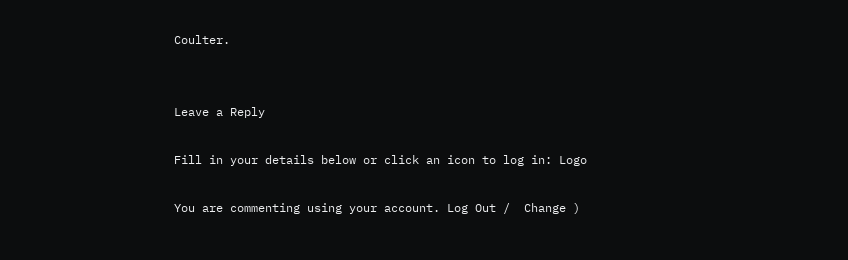Coulter.


Leave a Reply

Fill in your details below or click an icon to log in: Logo

You are commenting using your account. Log Out /  Change )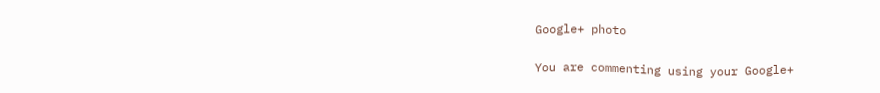Google+ photo

You are commenting using your Google+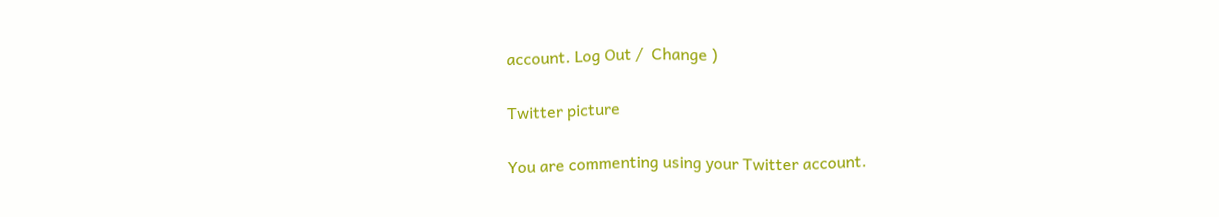account. Log Out /  Change )

Twitter picture

You are commenting using your Twitter account.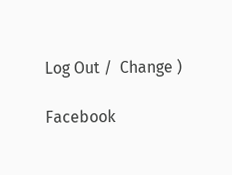Log Out /  Change )

Facebook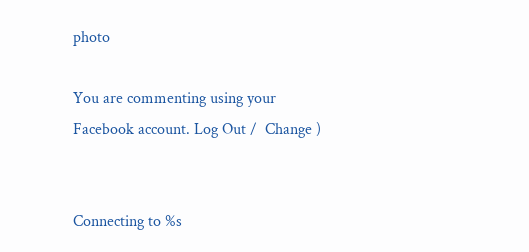photo

You are commenting using your Facebook account. Log Out /  Change )


Connecting to %s